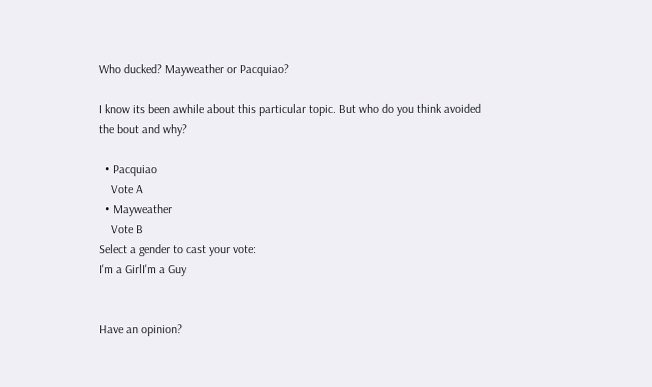Who ducked? Mayweather or Pacquiao?

I know its been awhile about this particular topic. But who do you think avoided the bout and why?

  • Pacquiao
    Vote A
  • Mayweather
    Vote B
Select a gender to cast your vote:
I'm a GirlI'm a Guy


Have an opinion?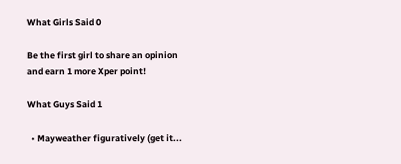What Girls Said 0

Be the first girl to share an opinion
and earn 1 more Xper point!

What Guys Said 1

  • Mayweather figuratively (get it...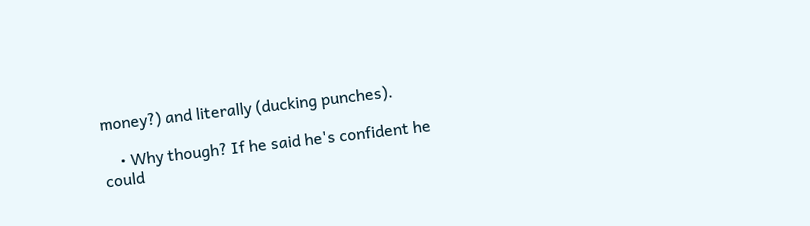money?) and literally (ducking punches).

    • Why though? If he said he's confident he could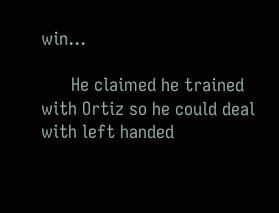win...

      He claimed he trained with Ortiz so he could deal with left handed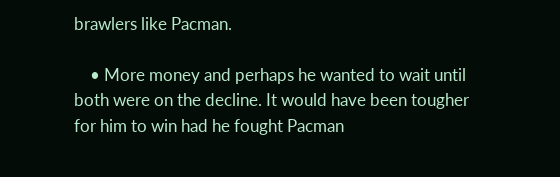brawlers like Pacman.

    • More money and perhaps he wanted to wait until both were on the decline. It would have been tougher for him to win had he fought Pacman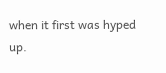when it first was hyped up.